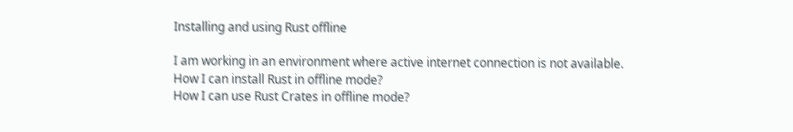Installing and using Rust offline

I am working in an environment where active internet connection is not available.
How I can install Rust in offline mode?
How I can use Rust Crates in offline mode?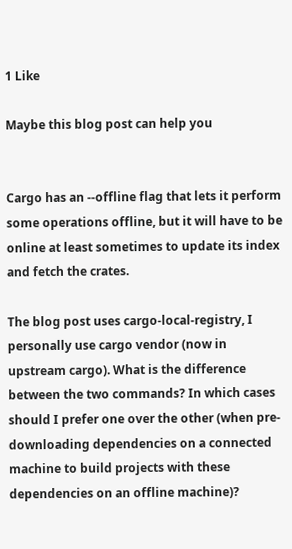1 Like

Maybe this blog post can help you


Cargo has an --offline flag that lets it perform some operations offline, but it will have to be online at least sometimes to update its index and fetch the crates.

The blog post uses cargo-local-registry, I personally use cargo vendor (now in upstream cargo). What is the difference between the two commands? In which cases should I prefer one over the other (when pre-downloading dependencies on a connected machine to build projects with these dependencies on an offline machine)?